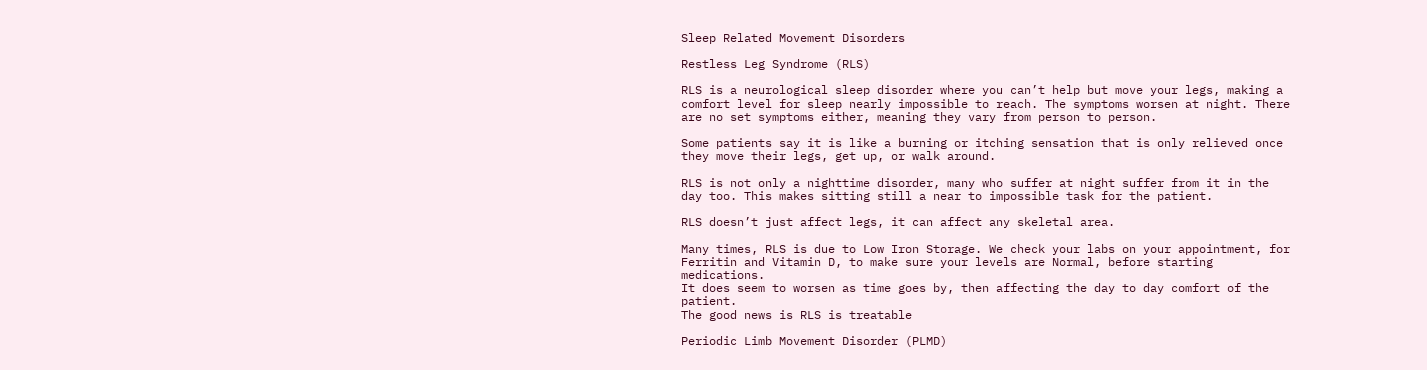Sleep Related Movement Disorders

Restless Leg Syndrome (RLS)

RLS is a neurological sleep disorder where you can’t help but move your legs, making a comfort level for sleep nearly impossible to reach. The symptoms worsen at night. There are no set symptoms either, meaning they vary from person to person.

Some patients say it is like a burning or itching sensation that is only relieved once they move their legs, get up, or walk around.

RLS is not only a nighttime disorder, many who suffer at night suffer from it in the day too. This makes sitting still a near to impossible task for the patient.

RLS doesn’t just affect legs, it can affect any skeletal area.

Many times, RLS is due to Low Iron Storage. We check your labs on your appointment, for Ferritin and Vitamin D, to make sure your levels are Normal, before starting medications.
It does seem to worsen as time goes by, then affecting the day to day comfort of the patient.
The good news is RLS is treatable

Periodic Limb Movement Disorder (PLMD)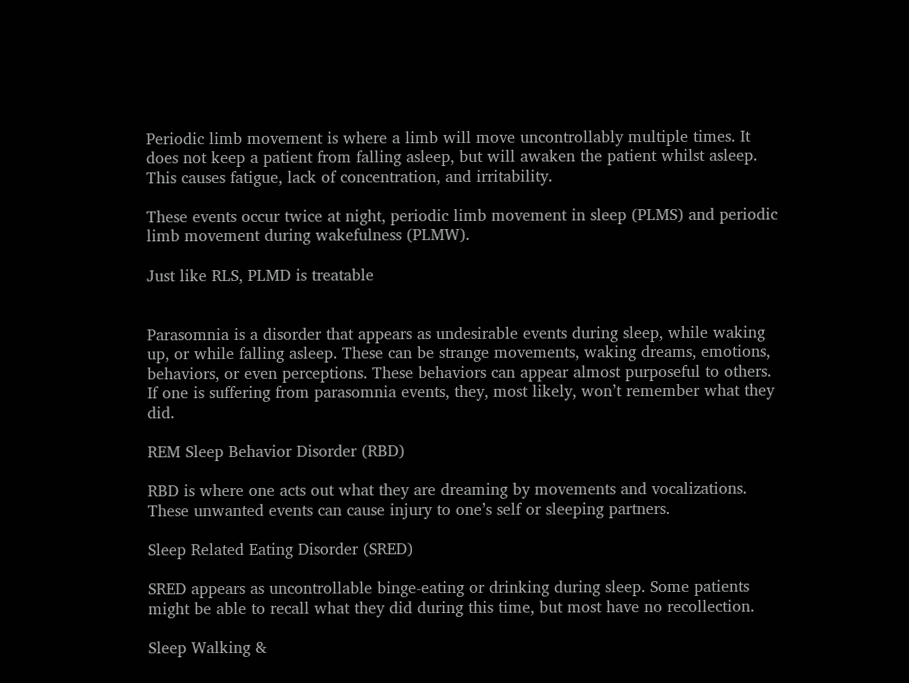Periodic limb movement is where a limb will move uncontrollably multiple times. It does not keep a patient from falling asleep, but will awaken the patient whilst asleep. This causes fatigue, lack of concentration, and irritability.

These events occur twice at night, periodic limb movement in sleep (PLMS) and periodic limb movement during wakefulness (PLMW).

Just like RLS, PLMD is treatable


Parasomnia is a disorder that appears as undesirable events during sleep, while waking up, or while falling asleep. These can be strange movements, waking dreams, emotions, behaviors, or even perceptions. These behaviors can appear almost purposeful to others. If one is suffering from parasomnia events, they, most likely, won’t remember what they did.

REM Sleep Behavior Disorder (RBD)

RBD is where one acts out what they are dreaming by movements and vocalizations. These unwanted events can cause injury to one’s self or sleeping partners.

Sleep Related Eating Disorder (SRED)

SRED appears as uncontrollable binge-eating or drinking during sleep. Some patients might be able to recall what they did during this time, but most have no recollection.

Sleep Walking &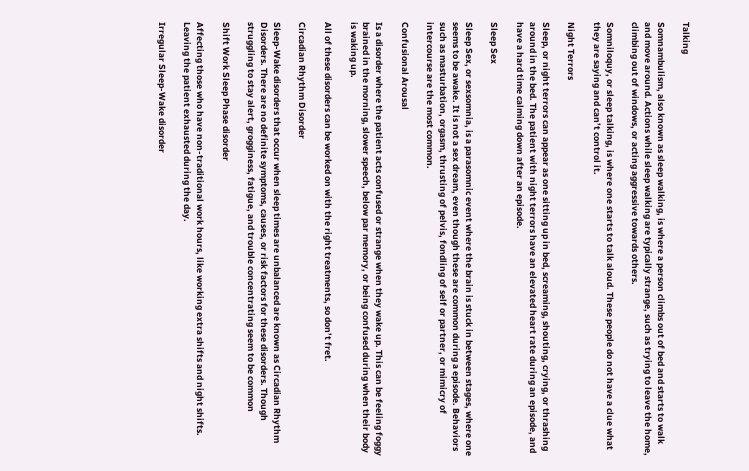Talking

Somnambulism, also known as sleep walking, is where a person climbs out of bed and starts to walk and move around. Actions while sleep walking are typically strange, such as trying to leave the home, climbing out of windows, or acting aggressive towards others.

Somniloquy, or sleep talking, is where one starts to talk aloud. These people do not have a clue what they are saying and can’t control it.

Night Terrors

Sleep, or night terrors can appear as one sitting up in bed, screaming, shouting, crying, or thrashing around in the bed. The patient with night terrors have an elevated heart rate during an episode, and have a hard time calming down after an episode.

Sleep Sex

Sleep Sex, or sexsomnia, is a parasomnic event where the brain is stuck in between stages, where one seems to be awake. It is not a sex dream, even though these are common during a episode. Behaviors such as masturbation, orgasm, thrusting of pelvis, fondling of self or partner, or mimicry of intercourse are the most common.

Confusional Arousal

Is a disorder where the patient acts confused or strange when they wake up. This can be feeling foggy brained in the morning, slower speech, below par memory, or being confused during when their body is waking up.

All of these disorders can be worked on with the right treatments, so don’t fret.

Circadian Rhythm Disorder

Sleep-Wake disorders that occur when sleep times are unbalanced are known as Circadian Rhythm Disorders. There are no definite symptoms, causes, or risk factors for these disorders. Though struggling to stay alert, grogginess, fatigue, and trouble concentrating seem to be common

Shift Work Sleep Phase disorder

Affecting those who have non-traditional work hours, like working extra shifts and night shifts. Leaving the patient exhausted during the day.

Irregular Sleep-Wake disorder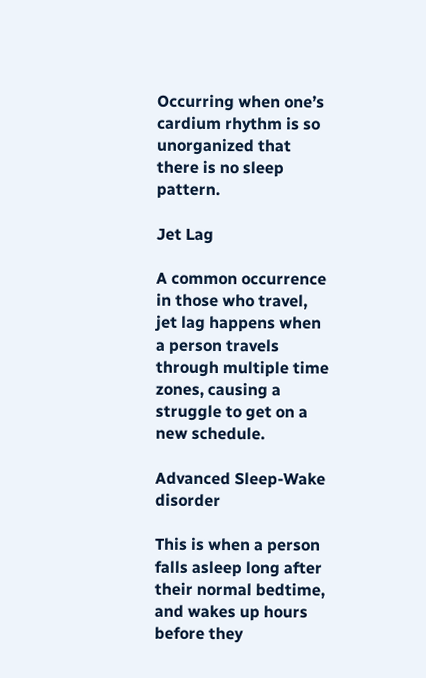Occurring when one’s cardium rhythm is so unorganized that there is no sleep pattern.

Jet Lag

A common occurrence in those who travel, jet lag happens when a person travels through multiple time zones, causing a struggle to get on a new schedule.

Advanced Sleep-Wake disorder

This is when a person falls asleep long after their normal bedtime, and wakes up hours before they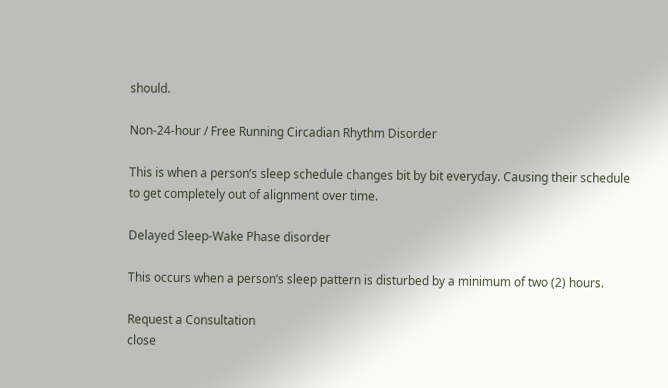should.

Non-24-hour / Free Running Circadian Rhythm Disorder

This is when a person’s sleep schedule changes bit by bit everyday. Causing their schedule to get completely out of alignment over time.

Delayed Sleep-Wake Phase disorder

This occurs when a person’s sleep pattern is disturbed by a minimum of two (2) hours.

Request a Consultation
close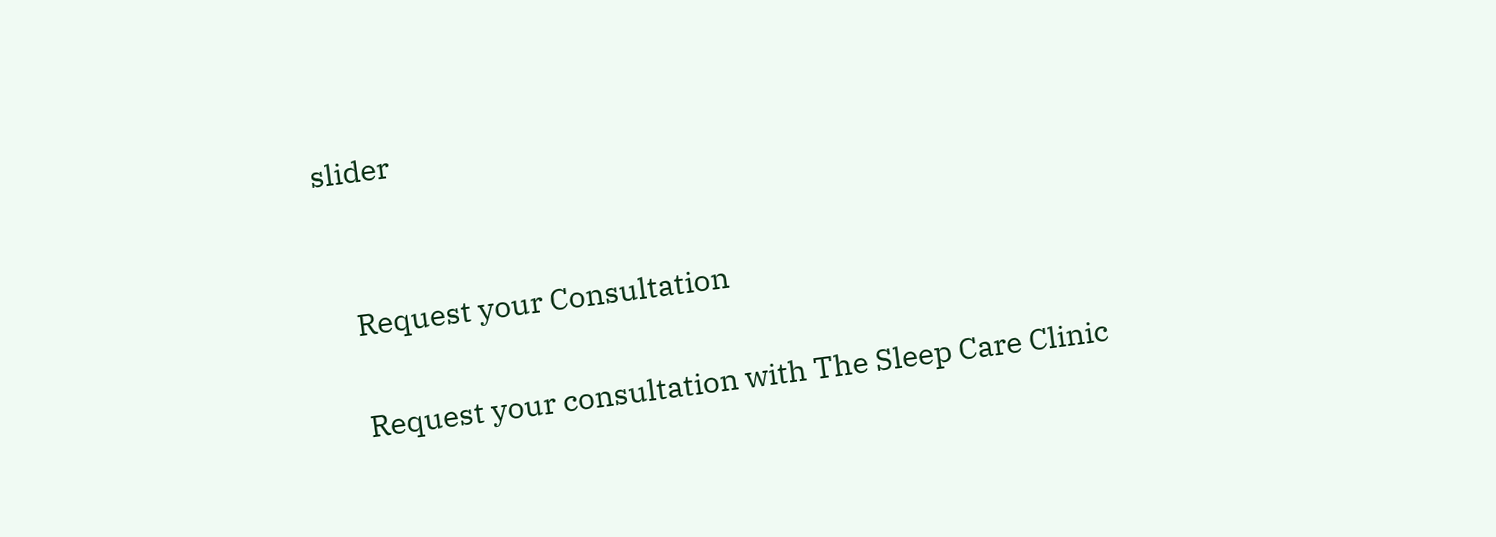slider


    Request your Consultation

    Request your consultation with The Sleep Care Clinic